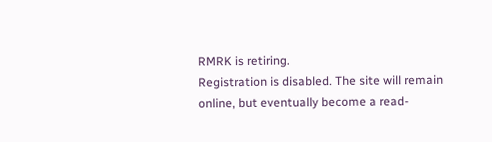RMRK is retiring.
Registration is disabled. The site will remain online, but eventually become a read-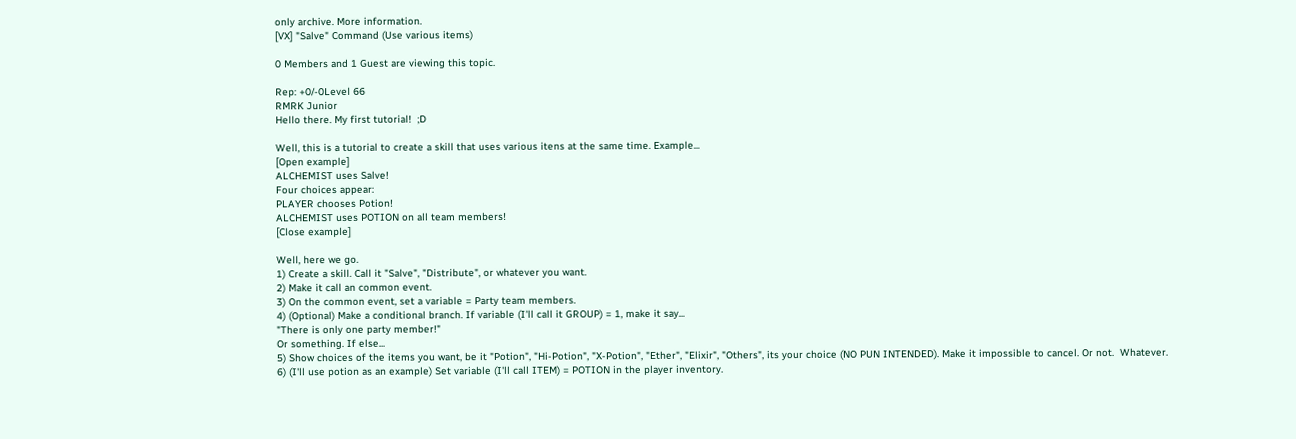only archive. More information.
[VX] "Salve" Command (Use various items)

0 Members and 1 Guest are viewing this topic.

Rep: +0/-0Level 66
RMRK Junior
Hello there. My first tutorial!  ;D

Well, this is a tutorial to create a skill that uses various itens at the same time. Example...
[Open example]
ALCHEMIST uses Salve!
Four choices appear:
PLAYER chooses Potion!
ALCHEMIST uses POTION on all team members!
[Close example]

Well, here we go.
1) Create a skill. Call it "Salve", "Distribute", or whatever you want.
2) Make it call an common event.
3) On the common event, set a variable = Party team members.
4) (Optional) Make a conditional branch. If variable (I'll call it GROUP) = 1, make it say...
"There is only one party member!"
Or something. If else...
5) Show choices of the items you want, be it "Potion", "Hi-Potion", "X-Potion", "Ether", "Elixir", "Others", its your choice (NO PUN INTENDED). Make it impossible to cancel. Or not.  Whatever.
6) (I'll use potion as an example) Set variable (I'll call ITEM) = POTION in the player inventory.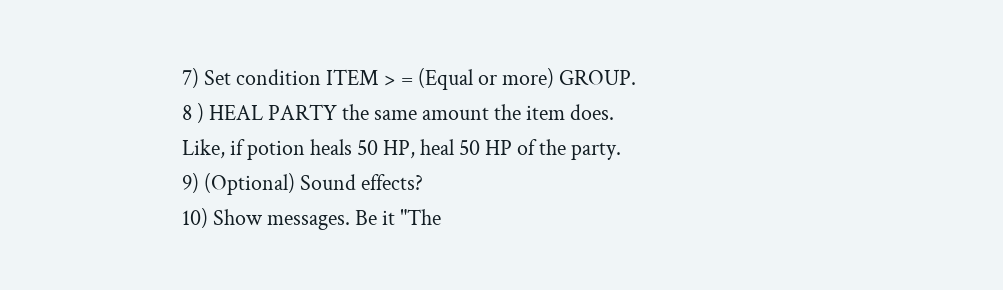7) Set condition ITEM > = (Equal or more) GROUP.
8 ) HEAL PARTY the same amount the item does. Like, if potion heals 50 HP, heal 50 HP of the party.
9) (Optional) Sound effects?
10) Show messages. Be it "The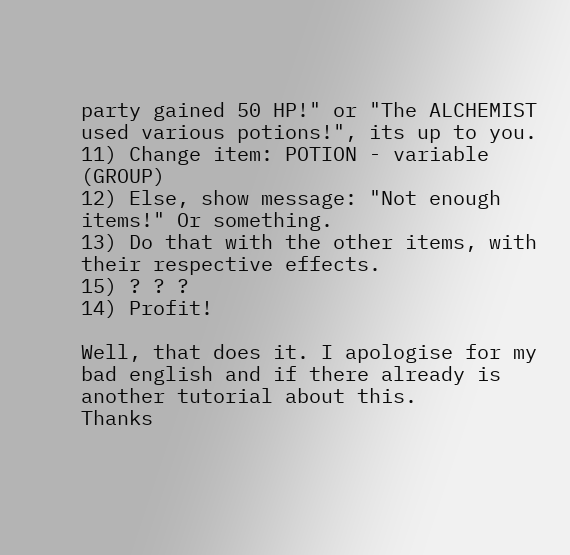party gained 50 HP!" or "The ALCHEMIST used various potions!", its up to you.
11) Change item: POTION - variable (GROUP)
12) Else, show message: "Not enough items!" Or something.
13) Do that with the other items, with their respective effects.
15) ? ? ?
14) Profit!

Well, that does it. I apologise for my bad english and if there already is another tutorial about this.
Thanks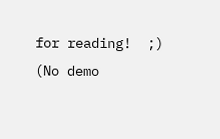for reading!  ;)
(No demo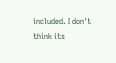included. I don't think its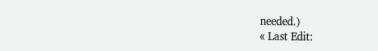needed.)
« Last Edit: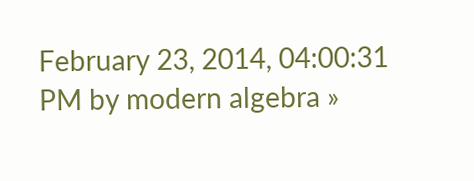February 23, 2014, 04:00:31 PM by modern algebra »